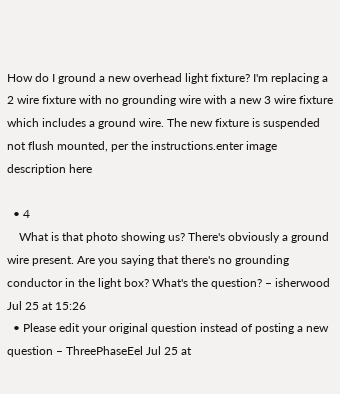How do I ground a new overhead light fixture? I'm replacing a 2 wire fixture with no grounding wire with a new 3 wire fixture which includes a ground wire. The new fixture is suspended not flush mounted, per the instructions.enter image description here

  • 4
    What is that photo showing us? There's obviously a ground wire present. Are you saying that there's no grounding conductor in the light box? What's the question? – isherwood Jul 25 at 15:26
  • Please edit your original question instead of posting a new question – ThreePhaseEel Jul 25 at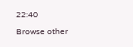22:40

Browse other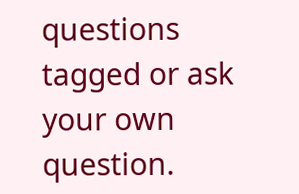questions tagged or ask your own question.